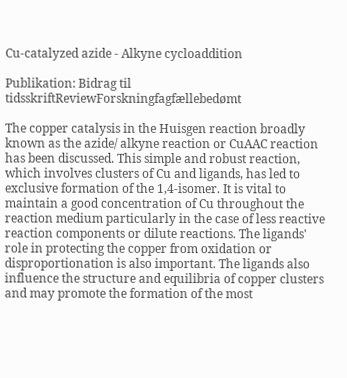Cu-catalyzed azide - Alkyne cycloaddition

Publikation: Bidrag til tidsskriftReviewForskningfagfællebedømt

The copper catalysis in the Huisgen reaction broadly known as the azide/ alkyne reaction or CuAAC reaction has been discussed. This simple and robust reaction, which involves clusters of Cu and ligands, has led to exclusive formation of the 1,4-isomer. It is vital to maintain a good concentration of Cu throughout the reaction medium particularly in the case of less reactive reaction components or dilute reactions. The ligands' role in protecting the copper from oxidation or disproportionation is also important. The ligands also influence the structure and equilibria of copper clusters and may promote the formation of the most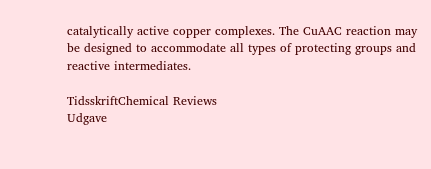catalytically active copper complexes. The CuAAC reaction may be designed to accommodate all types of protecting groups and reactive intermediates.

TidsskriftChemical Reviews
Udgave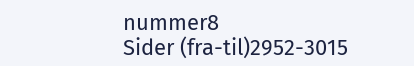nummer8
Sider (fra-til)2952-3015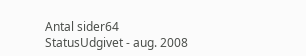Antal sider64
StatusUdgivet - aug. 2008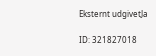Eksternt udgivetJa

ID: 321827018